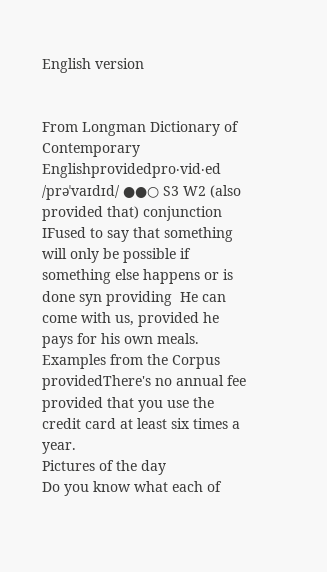English version


From Longman Dictionary of Contemporary Englishprovidedpro‧vid‧ed /prəˈvaɪdɪd/ ●●○ S3 W2 (also provided that) conjunction   IFused to say that something will only be possible if something else happens or is done syn providing  He can come with us, provided he pays for his own meals.
Examples from the Corpus
providedThere's no annual fee provided that you use the credit card at least six times a year.
Pictures of the day
Do you know what each of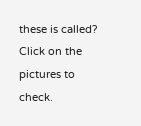these is called?
Click on the pictures to check.